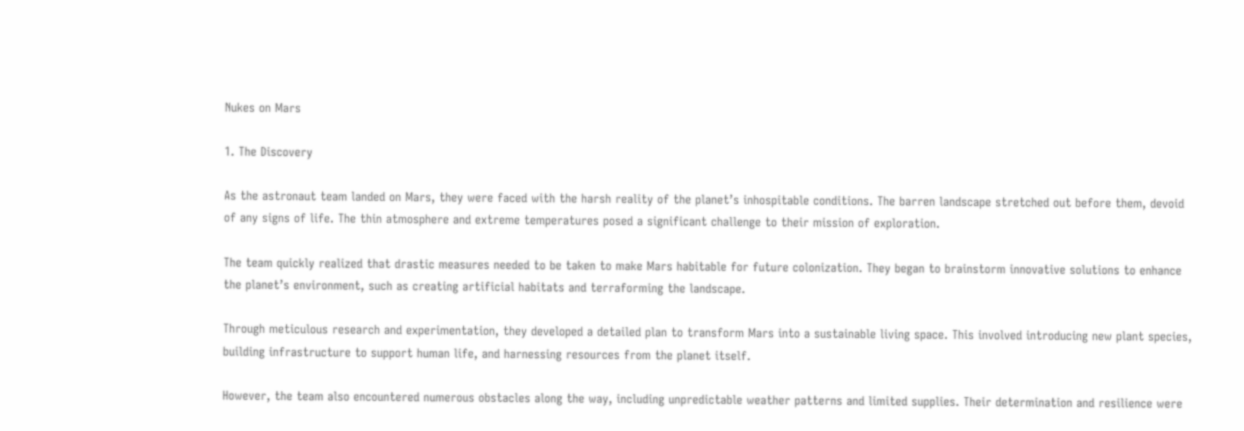Nukes on Mars

1. The Discovery

As the astronaut team landed on Mars, they were faced with the harsh reality of the planet’s inhospitable conditions. The barren landscape stretched out before them, devoid of any signs of life. The thin atmosphere and extreme temperatures posed a significant challenge to their mission of exploration.

The team quickly realized that drastic measures needed to be taken to make Mars habitable for future colonization. They began to brainstorm innovative solutions to enhance the planet’s environment, such as creating artificial habitats and terraforming the landscape.

Through meticulous research and experimentation, they developed a detailed plan to transform Mars into a sustainable living space. This involved introducing new plant species, building infrastructure to support human life, and harnessing resources from the planet itself.

However, the team also encountered numerous obstacles along the way, including unpredictable weather patterns and limited supplies. Their determination and resilience were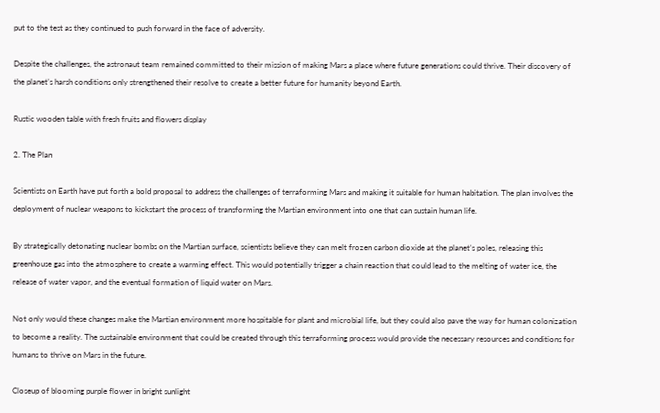put to the test as they continued to push forward in the face of adversity.

Despite the challenges, the astronaut team remained committed to their mission of making Mars a place where future generations could thrive. Their discovery of the planet’s harsh conditions only strengthened their resolve to create a better future for humanity beyond Earth.

Rustic wooden table with fresh fruits and flowers display

2. The Plan

Scientists on Earth have put forth a bold proposal to address the challenges of terraforming Mars and making it suitable for human habitation. The plan involves the deployment of nuclear weapons to kickstart the process of transforming the Martian environment into one that can sustain human life.

By strategically detonating nuclear bombs on the Martian surface, scientists believe they can melt frozen carbon dioxide at the planet’s poles, releasing this greenhouse gas into the atmosphere to create a warming effect. This would potentially trigger a chain reaction that could lead to the melting of water ice, the release of water vapor, and the eventual formation of liquid water on Mars.

Not only would these changes make the Martian environment more hospitable for plant and microbial life, but they could also pave the way for human colonization to become a reality. The sustainable environment that could be created through this terraforming process would provide the necessary resources and conditions for humans to thrive on Mars in the future.

Closeup of blooming purple flower in bright sunlight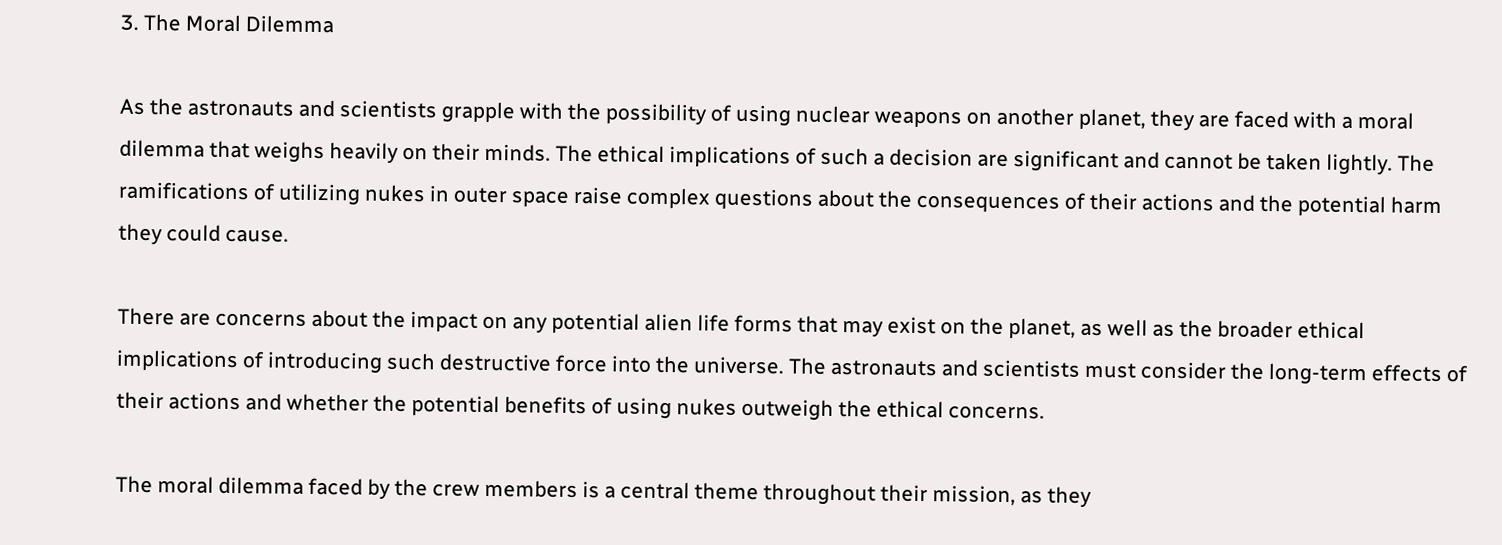3. The Moral Dilemma

As the astronauts and scientists grapple with the possibility of using nuclear weapons on another planet, they are faced with a moral dilemma that weighs heavily on their minds. The ethical implications of such a decision are significant and cannot be taken lightly. The ramifications of utilizing nukes in outer space raise complex questions about the consequences of their actions and the potential harm they could cause.

There are concerns about the impact on any potential alien life forms that may exist on the planet, as well as the broader ethical implications of introducing such destructive force into the universe. The astronauts and scientists must consider the long-term effects of their actions and whether the potential benefits of using nukes outweigh the ethical concerns.

The moral dilemma faced by the crew members is a central theme throughout their mission, as they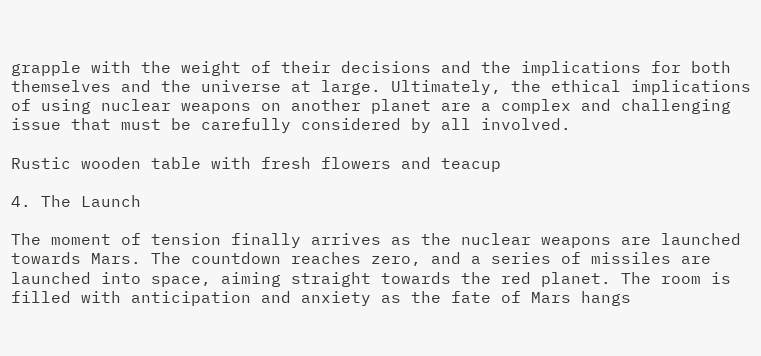grapple with the weight of their decisions and the implications for both themselves and the universe at large. Ultimately, the ethical implications of using nuclear weapons on another planet are a complex and challenging issue that must be carefully considered by all involved.

Rustic wooden table with fresh flowers and teacup

4. The Launch

The moment of tension finally arrives as the nuclear weapons are launched towards Mars. The countdown reaches zero, and a series of missiles are launched into space, aiming straight towards the red planet. The room is filled with anticipation and anxiety as the fate of Mars hangs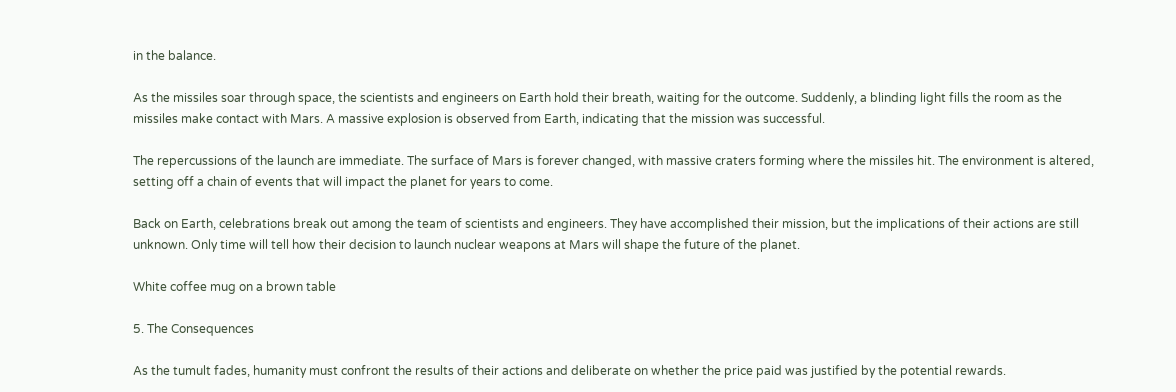in the balance.

As the missiles soar through space, the scientists and engineers on Earth hold their breath, waiting for the outcome. Suddenly, a blinding light fills the room as the missiles make contact with Mars. A massive explosion is observed from Earth, indicating that the mission was successful.

The repercussions of the launch are immediate. The surface of Mars is forever changed, with massive craters forming where the missiles hit. The environment is altered, setting off a chain of events that will impact the planet for years to come.

Back on Earth, celebrations break out among the team of scientists and engineers. They have accomplished their mission, but the implications of their actions are still unknown. Only time will tell how their decision to launch nuclear weapons at Mars will shape the future of the planet.

White coffee mug on a brown table

5. The Consequences

As the tumult fades, humanity must confront the results of their actions and deliberate on whether the price paid was justified by the potential rewards.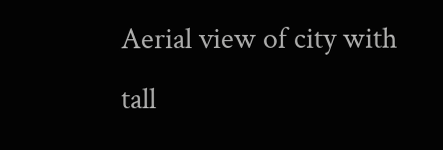Aerial view of city with tall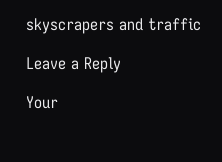skyscrapers and traffic

Leave a Reply

Your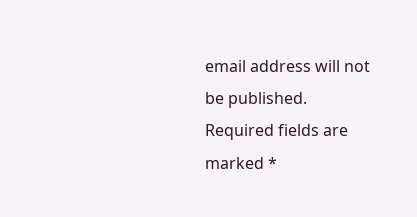email address will not be published. Required fields are marked *